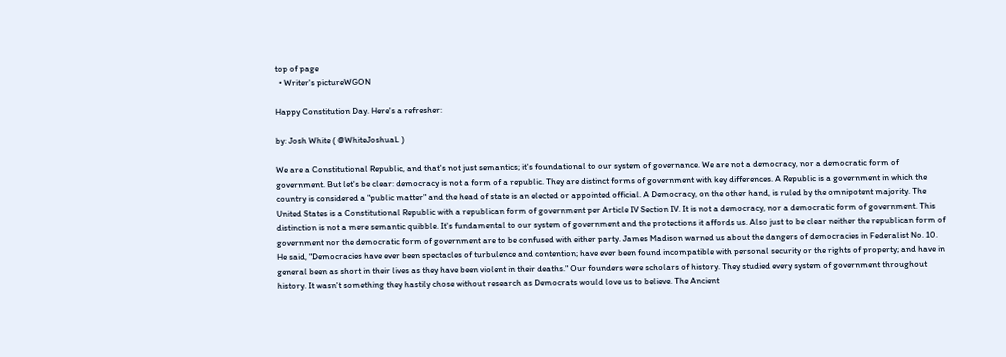top of page
  • Writer's pictureWGON

Happy Constitution Day. Here's a refresher:

by: Josh White ( @WhiteJoshuaL )

We are a Constitutional Republic, and that's not just semantics; it's foundational to our system of governance. We are not a democracy, nor a democratic form of government. But let's be clear: democracy is not a form of a republic. They are distinct forms of government with key differences. A Republic is a government in which the country is considered a "public matter" and the head of state is an elected or appointed official. A Democracy, on the other hand, is ruled by the omnipotent majority. The United States is a Constitutional Republic with a republican form of government per Article IV Section IV. It is not a democracy, nor a democratic form of government. This distinction is not a mere semantic quibble. It's fundamental to our system of government and the protections it affords us. Also just to be clear neither the republican form of government nor the democratic form of government are to be confused with either party. James Madison warned us about the dangers of democracies in Federalist No. 10. He said, "Democracies have ever been spectacles of turbulence and contention; have ever been found incompatible with personal security or the rights of property; and have in general been as short in their lives as they have been violent in their deaths." Our founders were scholars of history. They studied every system of government throughout history. It wasn't something they hastily chose without research as Democrats would love us to believe. The Ancient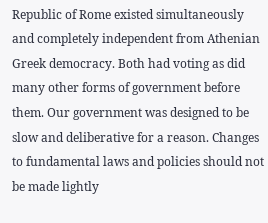Republic of Rome existed simultaneously and completely independent from Athenian Greek democracy. Both had voting as did many other forms of government before them. Our government was designed to be slow and deliberative for a reason. Changes to fundamental laws and policies should not be made lightly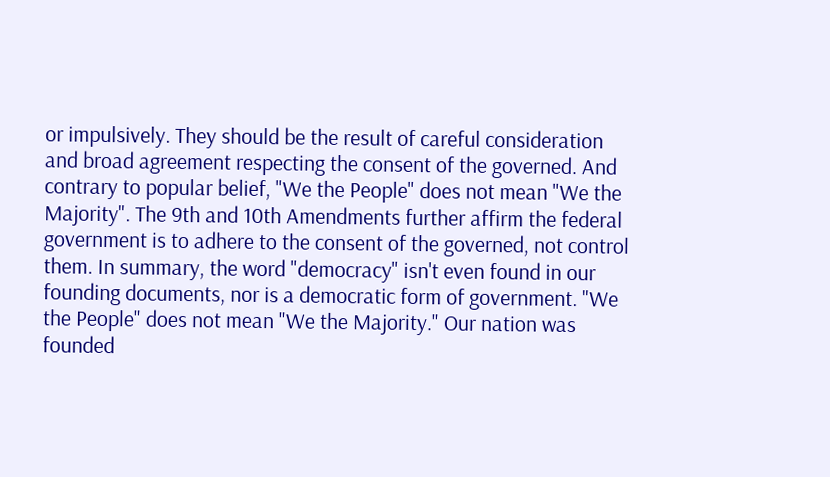or impulsively. They should be the result of careful consideration and broad agreement respecting the consent of the governed. And contrary to popular belief, "We the People" does not mean "We the Majority". The 9th and 10th Amendments further affirm the federal government is to adhere to the consent of the governed, not control them. In summary, the word "democracy" isn't even found in our founding documents, nor is a democratic form of government. "We the People" does not mean "We the Majority." Our nation was founded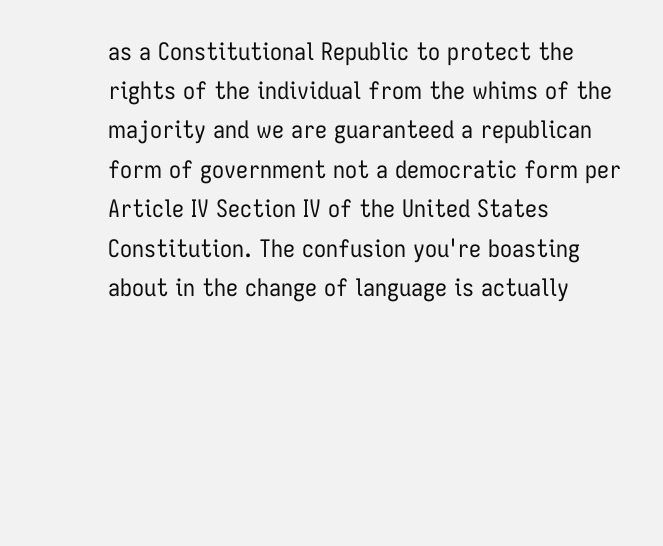as a Constitutional Republic to protect the rights of the individual from the whims of the majority and we are guaranteed a republican form of government not a democratic form per Article IV Section IV of the United States Constitution. The confusion you're boasting about in the change of language is actually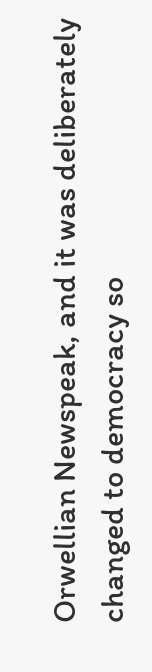Orwellian Newspeak, and it was deliberately changed to democracy so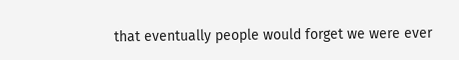that eventually people would forget we were ever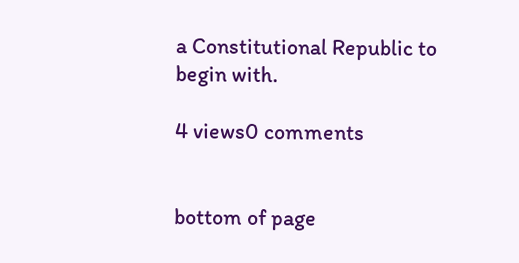a Constitutional Republic to begin with.

4 views0 comments


bottom of page